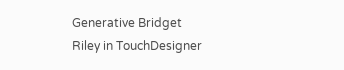Generative Bridget Riley in TouchDesigner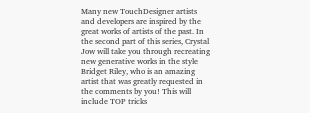Many new TouchDesigner artists and developers are inspired by the great works of artists of the past. In the second part of this series, Crystal Jow will take you through recreating new generative works in the style Bridget Riley, who is an amazing artist that was greatly requested in the comments by you! This will include TOP tricks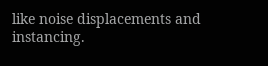like noise displacements and instancing.